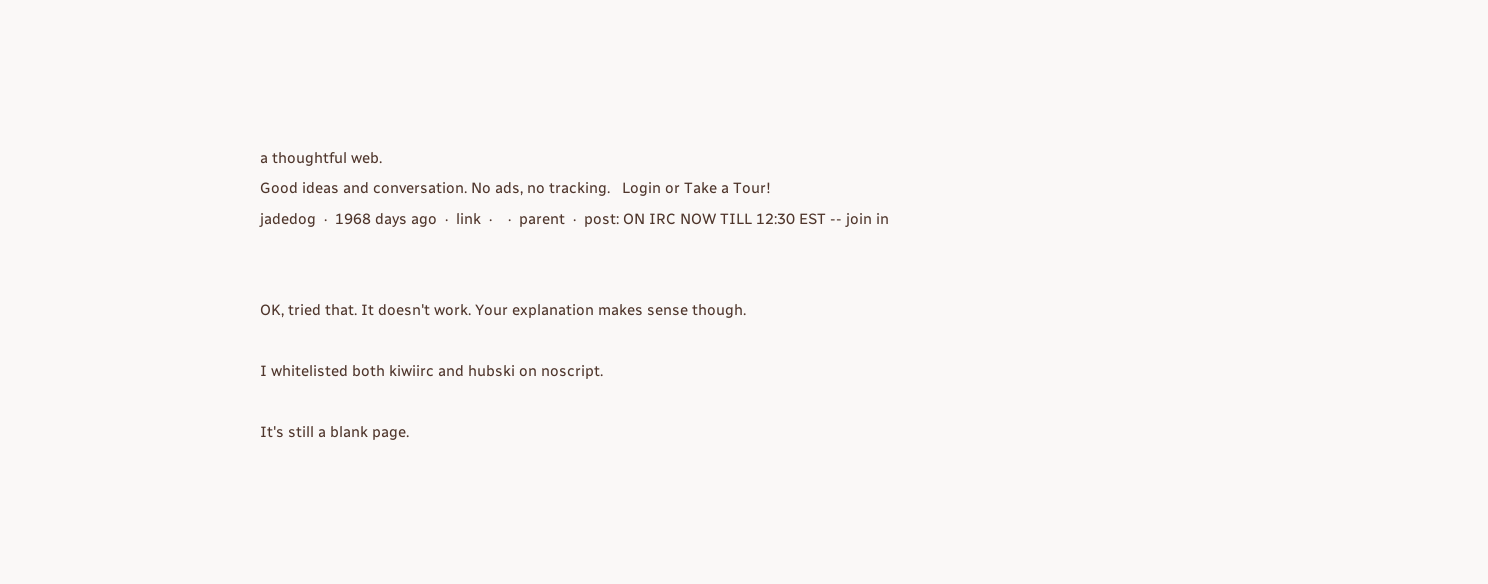a thoughtful web.
Good ideas and conversation. No ads, no tracking.   Login or Take a Tour!
jadedog  ·  1968 days ago  ·  link  ·    ·  parent  ·  post: ON IRC NOW TILL 12:30 EST -- join in


OK, tried that. It doesn't work. Your explanation makes sense though.

I whitelisted both kiwiirc and hubski on noscript.

It's still a blank page.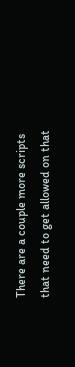There are a couple more scripts that need to get allowed on that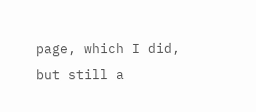page, which I did, but still a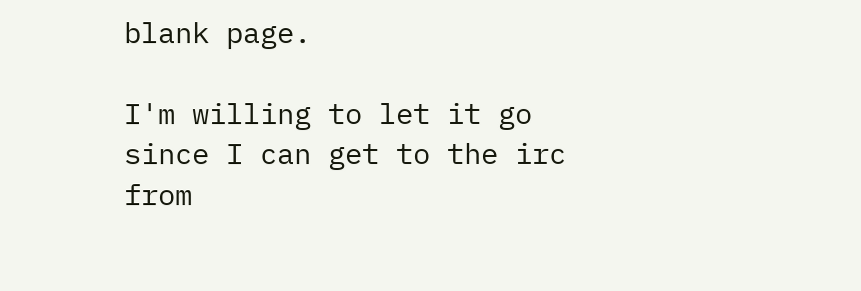blank page.

I'm willing to let it go since I can get to the irc from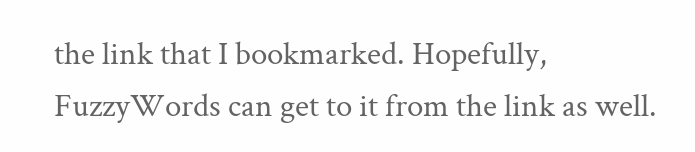the link that I bookmarked. Hopefully, FuzzyWords can get to it from the link as well.